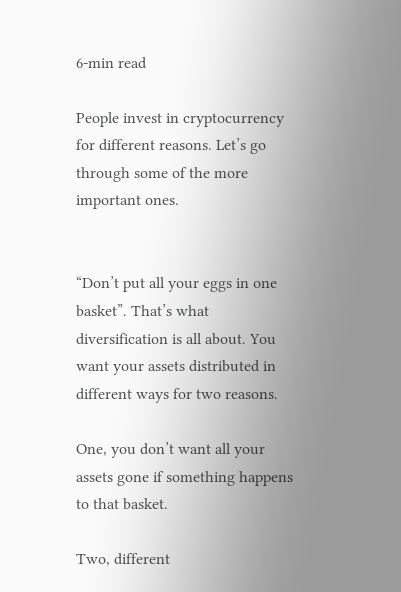6-min read

People invest in cryptocurrency for different reasons. Let’s go through some of the more important ones.


“Don’t put all your eggs in one basket”. That’s what diversification is all about. You want your assets distributed in different ways for two reasons.

One, you don’t want all your assets gone if something happens to that basket.

Two, different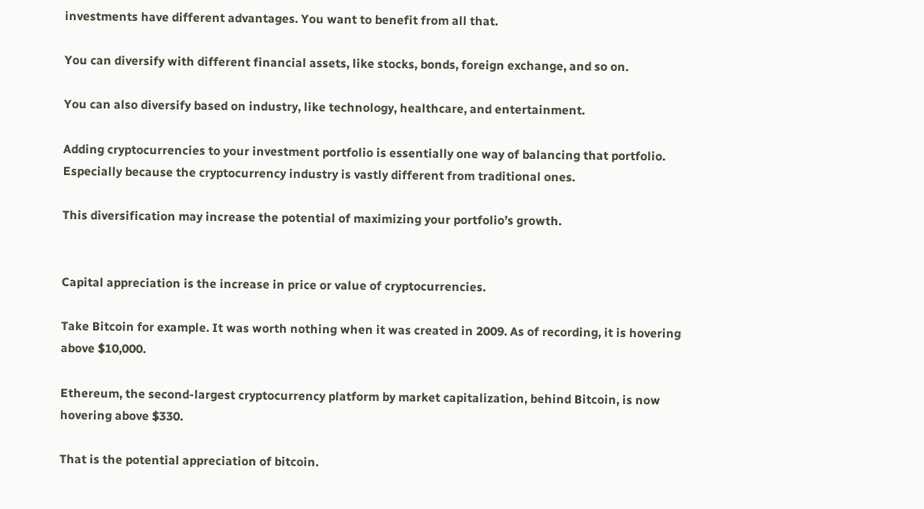investments have different advantages. You want to benefit from all that.

You can diversify with different financial assets, like stocks, bonds, foreign exchange, and so on.

You can also diversify based on industry, like technology, healthcare, and entertainment.

Adding cryptocurrencies to your investment portfolio is essentially one way of balancing that portfolio. Especially because the cryptocurrency industry is vastly different from traditional ones.

This diversification may increase the potential of maximizing your portfolio’s growth.


Capital appreciation is the increase in price or value of cryptocurrencies.

Take Bitcoin for example. It was worth nothing when it was created in 2009. As of recording, it is hovering above $10,000.

Ethereum, the second-largest cryptocurrency platform by market capitalization, behind Bitcoin, is now hovering above $330.

That is the potential appreciation of bitcoin.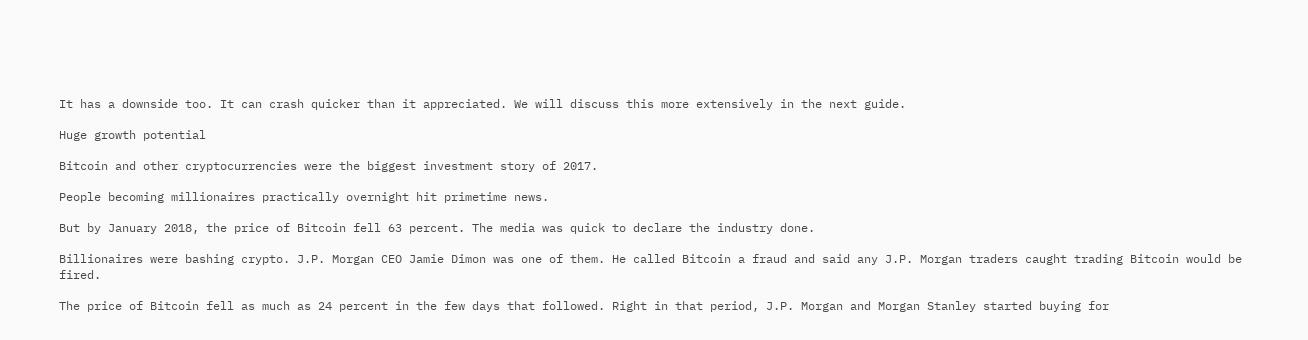It has a downside too. It can crash quicker than it appreciated. We will discuss this more extensively in the next guide.

Huge growth potential

Bitcoin and other cryptocurrencies were the biggest investment story of 2017.

People becoming millionaires practically overnight hit primetime news.

But by January 2018, the price of Bitcoin fell 63 percent. The media was quick to declare the industry done.

Billionaires were bashing crypto. J.P. Morgan CEO Jamie Dimon was one of them. He called Bitcoin a fraud and said any J.P. Morgan traders caught trading Bitcoin would be fired.

The price of Bitcoin fell as much as 24 percent in the few days that followed. Right in that period, J.P. Morgan and Morgan Stanley started buying for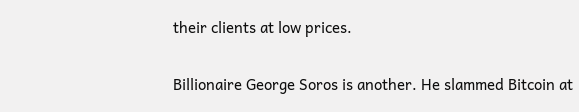their clients at low prices.

Billionaire George Soros is another. He slammed Bitcoin at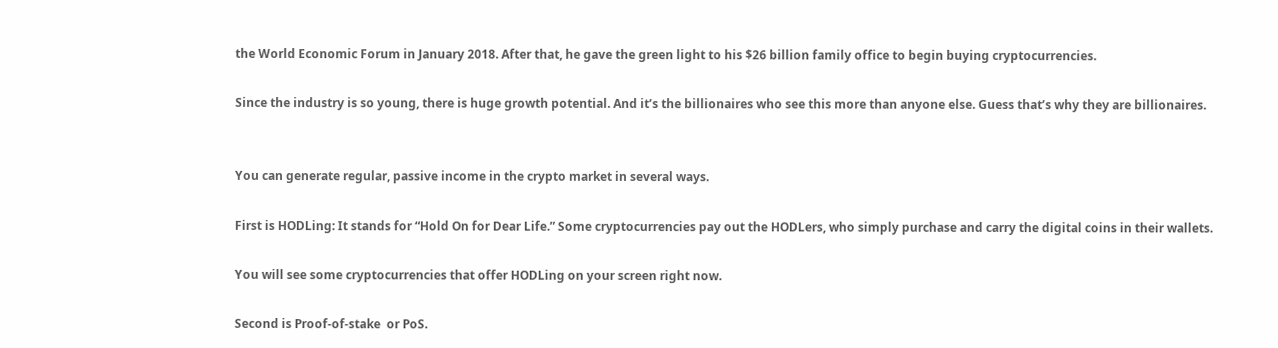the World Economic Forum in January 2018. After that, he gave the green light to his $26 billion family office to begin buying cryptocurrencies.

Since the industry is so young, there is huge growth potential. And it’s the billionaires who see this more than anyone else. Guess that’s why they are billionaires.


You can generate regular, passive income in the crypto market in several ways.

First is HODLing: It stands for “Hold On for Dear Life.” Some cryptocurrencies pay out the HODLers, who simply purchase and carry the digital coins in their wallets.

You will see some cryptocurrencies that offer HODLing on your screen right now.

Second is Proof-of-stake  or PoS.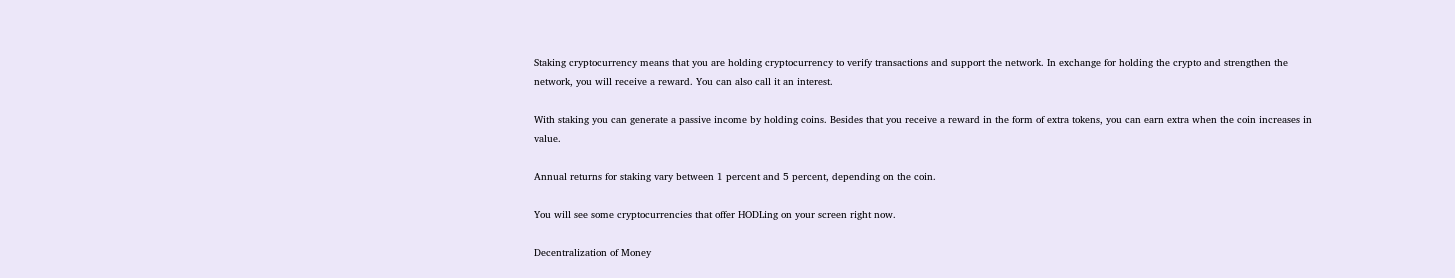Staking cryptocurrency means that you are holding cryptocurrency to verify transactions and support the network. In exchange for holding the crypto and strengthen the network, you will receive a reward. You can also call it an interest.

With staking you can generate a passive income by holding coins. Besides that you receive a reward in the form of extra tokens, you can earn extra when the coin increases in value.

Annual returns for staking vary between 1 percent and 5 percent, depending on the coin.

You will see some cryptocurrencies that offer HODLing on your screen right now.

Decentralization of Money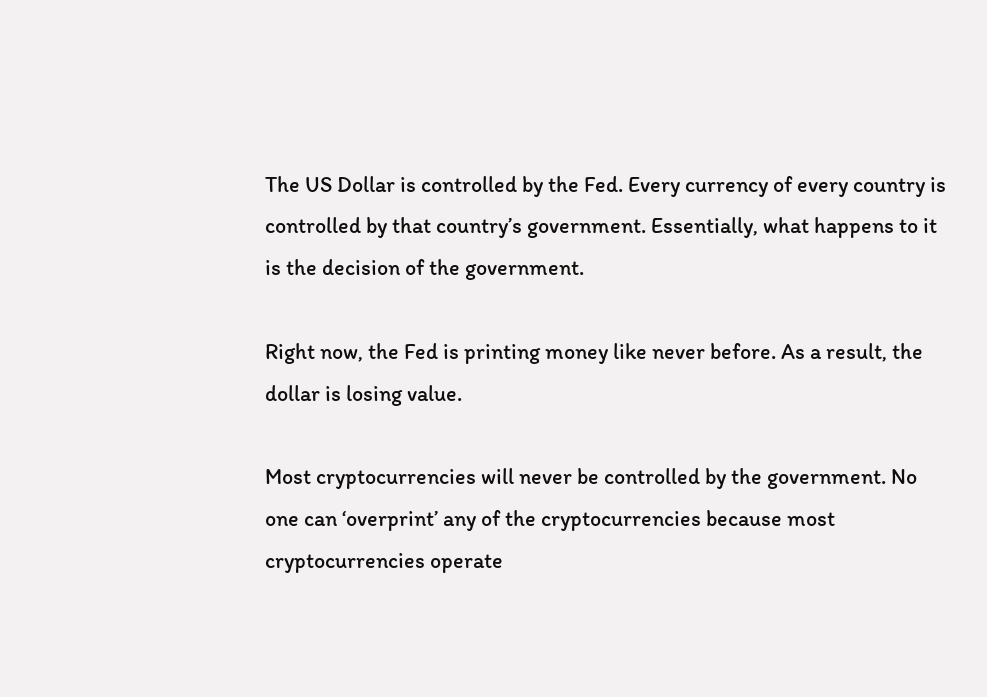The US Dollar is controlled by the Fed. Every currency of every country is controlled by that country’s government. Essentially, what happens to it is the decision of the government.

Right now, the Fed is printing money like never before. As a result, the dollar is losing value.

Most cryptocurrencies will never be controlled by the government. No one can ‘overprint’ any of the cryptocurrencies because most cryptocurrencies operate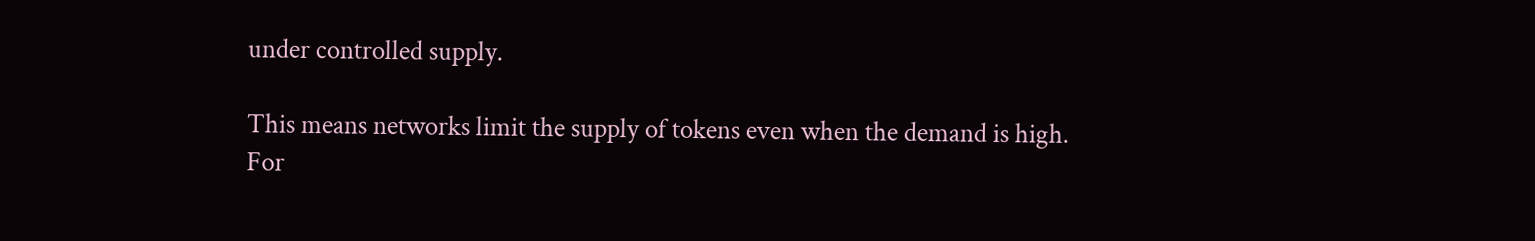under controlled supply.

This means networks limit the supply of tokens even when the demand is high. For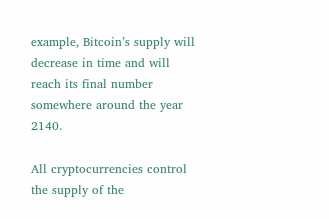example, Bitcoin’s supply will decrease in time and will reach its final number somewhere around the year 2140.

All cryptocurrencies control the supply of the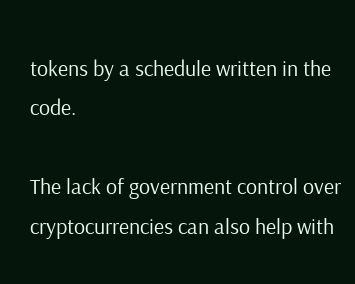tokens by a schedule written in the code.

The lack of government control over cryptocurrencies can also help with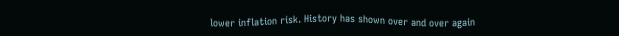lower inflation risk. History has shown over and over again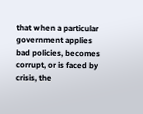that when a particular government applies bad policies, becomes corrupt, or is faced by crisis, the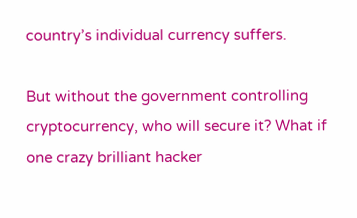country’s individual currency suffers.

But without the government controlling cryptocurrency, who will secure it? What if one crazy brilliant hacker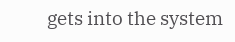gets into the system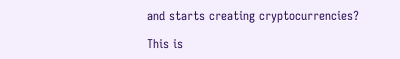and starts creating cryptocurrencies?

This is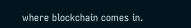where blockchain comes in.